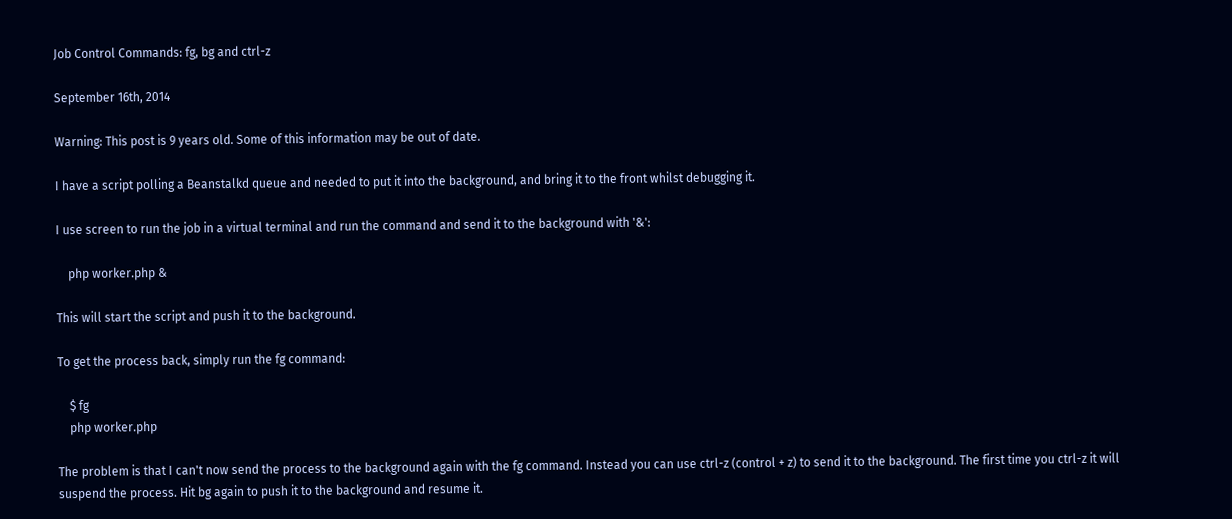Job Control Commands: fg, bg and ctrl-z

September 16th, 2014

Warning: This post is 9 years old. Some of this information may be out of date.

I have a script polling a Beanstalkd queue and needed to put it into the background, and bring it to the front whilst debugging it.

I use screen to run the job in a virtual terminal and run the command and send it to the background with '&':

    php worker.php &

This will start the script and push it to the background.

To get the process back, simply run the fg command:

    $ fg
    php worker.php

The problem is that I can't now send the process to the background again with the fg command. Instead you can use ctrl-z (control + z) to send it to the background. The first time you ctrl-z it will suspend the process. Hit bg again to push it to the background and resume it.